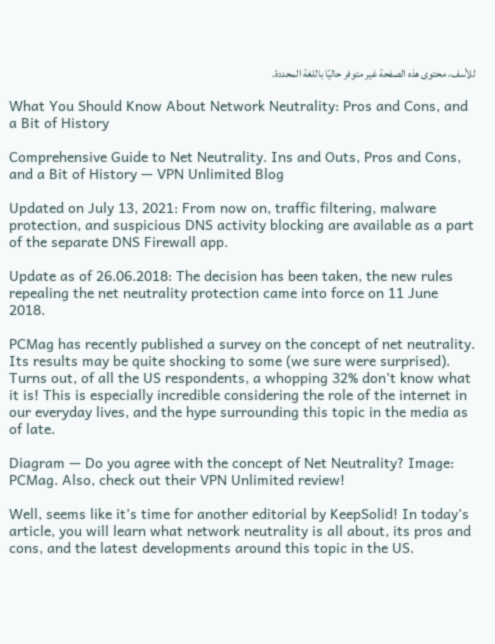للأسف، محتوى هذه الصفحة غير متوفر حاليًا باللغة المحددة.

What You Should Know About Network Neutrality: Pros and Cons, and a Bit of History

Comprehensive Guide to Net Neutrality. Ins and Outs, Pros and Cons, and a Bit of History — VPN Unlimited Blog

Updated on July 13, 2021: From now on, traffic filtering, malware protection, and suspicious DNS activity blocking are available as a part of the separate DNS Firewall app.

Update as of 26.06.2018: The decision has been taken, the new rules repealing the net neutrality protection came into force on 11 June 2018.

PCMag has recently published a survey on the concept of net neutrality. Its results may be quite shocking to some (we sure were surprised). Turns out, of all the US respondents, a whopping 32% don’t know what it is! This is especially incredible considering the role of the internet in our everyday lives, and the hype surrounding this topic in the media as of late.

Diagram — Do you agree with the concept of Net Neutrality? Image: PCMag. Also, check out their VPN Unlimited review!

Well, seems like it’s time for another editorial by KeepSolid! In today’s article, you will learn what network neutrality is all about, its pros and cons, and the latest developments around this topic in the US.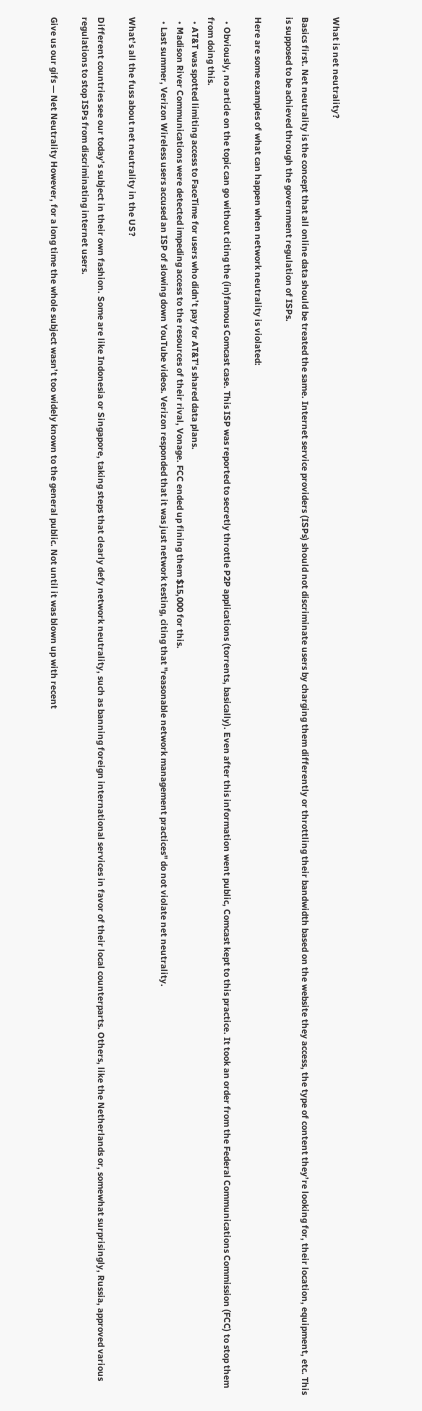What is net neutrality?

Basics first. Net neutrality is the concept that all online data should be treated the same. Internet service providers (ISPs) should not discriminate users by charging them differently or throttling their bandwidth based on the website they access, the type of content they’re looking for, their location, equipment, etc. This is supposed to be achieved through the government regulation of ISPs.

Here are some examples of what can happen when network neutrality is violated:

  • Obviously, no article on the topic can go without citing the (in)famous Comcast case. This ISP was reported to secretly throttle P2P applications (torrents, basically). Even after this information went public, Comcast kept to this practice. It took an order from the Federal Communications Commission (FCC) to stop them from doing this.
  • AT&T was spotted limiting access to FaceTime for users who didn’t pay for AT&T’s shared data plans.
  • Madison River Communications were detected impeding access to the resources of their rival, Vonage. FCC ended up fining them $15,000 for this.
  • Last summer, Verizon Wireless users accused an ISP of slowing down YouTube videos. Verizon responded that it was just network testing, citing that "reasonable network management practices" do not violate net neutrality.

What’s all the fuss about net neutrality in the US?

Different countries see our today’s subject in their own fashion. Some are like Indonesia or Singapore, taking steps that clearly defy network neutrality, such as banning foreign international services in favor of their local counterparts. Others, like the Netherlands or, somewhat surprisingly, Russia, approved various regulations to stop ISPs from discriminating internet users.

Give us our gifs — Net Neutrality However, for a long time the whole subject wasn’t too widely known to the general public. Not until it was blown up with recent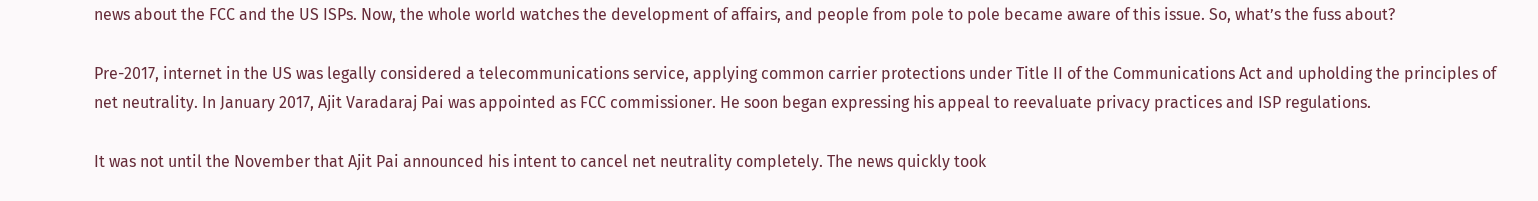news about the FCC and the US ISPs. Now, the whole world watches the development of affairs, and people from pole to pole became aware of this issue. So, what’s the fuss about?

Pre-2017, internet in the US was legally considered a telecommunications service, applying common carrier protections under Title II of the Communications Act and upholding the principles of net neutrality. In January 2017, Ajit Varadaraj Pai was appointed as FCC commissioner. He soon began expressing his appeal to reevaluate privacy practices and ISP regulations.

It was not until the November that Ajit Pai announced his intent to cancel net neutrality completely. The news quickly took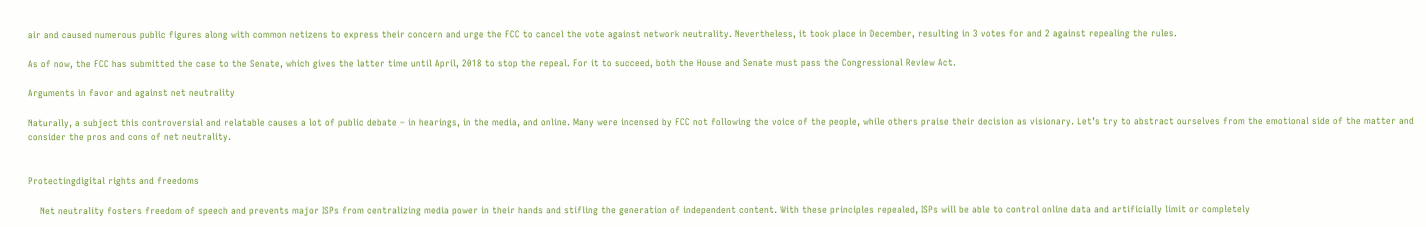air and caused numerous public figures along with common netizens to express their concern and urge the FCC to cancel the vote against network neutrality. Nevertheless, it took place in December, resulting in 3 votes for and 2 against repealing the rules.

As of now, the FCC has submitted the case to the Senate, which gives the latter time until April, 2018 to stop the repeal. For it to succeed, both the House and Senate must pass the Congressional Review Act.

Arguments in favor and against net neutrality

Naturally, a subject this controversial and relatable causes a lot of public debate – in hearings, in the media, and online. Many were incensed by FCC not following the voice of the people, while others praise their decision as visionary. Let’s try to abstract ourselves from the emotional side of the matter and consider the pros and cons of net neutrality.


Protectingdigital rights and freedoms

    Net neutrality fosters freedom of speech and prevents major ISPs from centralizing media power in their hands and stifling the generation of independent content. With these principles repealed, ISPs will be able to control online data and artificially limit or completely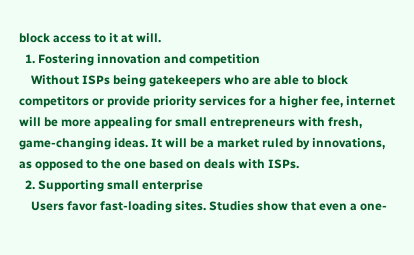block access to it at will.
  1. Fostering innovation and competition
    Without ISPs being gatekeepers who are able to block competitors or provide priority services for a higher fee, internet will be more appealing for small entrepreneurs with fresh, game-changing ideas. It will be a market ruled by innovations, as opposed to the one based on deals with ISPs.
  2. Supporting small enterprise
    Users favor fast-loading sites. Studies show that even a one-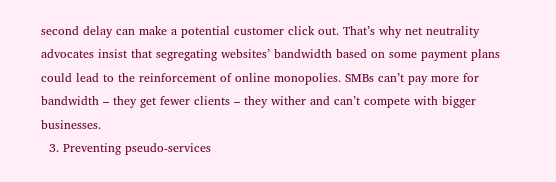second delay can make a potential customer click out. That’s why net neutrality advocates insist that segregating websites’ bandwidth based on some payment plans could lead to the reinforcement of online monopolies. SMBs can’t pay more for bandwidth – they get fewer clients – they wither and can’t compete with bigger businesses.
  3. Preventing pseudo-services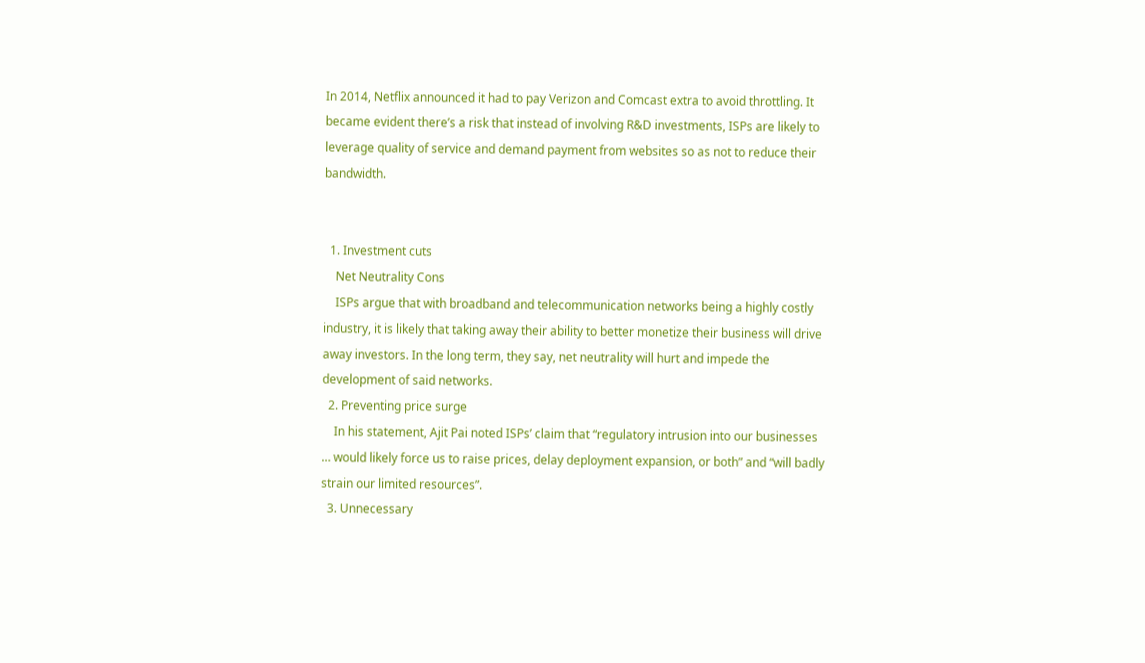In 2014, Netflix announced it had to pay Verizon and Comcast extra to avoid throttling. It became evident there’s a risk that instead of involving R&D investments, ISPs are likely to leverage quality of service and demand payment from websites so as not to reduce their bandwidth.


  1. Investment cuts
    Net Neutrality Cons
    ISPs argue that with broadband and telecommunication networks being a highly costly industry, it is likely that taking away their ability to better monetize their business will drive away investors. In the long term, they say, net neutrality will hurt and impede the development of said networks.
  2. Preventing price surge
    In his statement, Ajit Pai noted ISPs’ claim that “regulatory intrusion into our businesses … would likely force us to raise prices, delay deployment expansion, or both” and “will badly strain our limited resources”.
  3. Unnecessary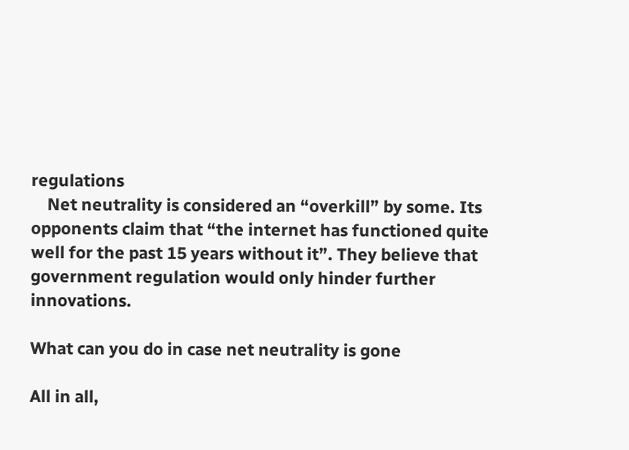regulations
    Net neutrality is considered an “overkill” by some. Its opponents claim that “the internet has functioned quite well for the past 15 years without it”. They believe that government regulation would only hinder further innovations.

What can you do in case net neutrality is gone

All in all,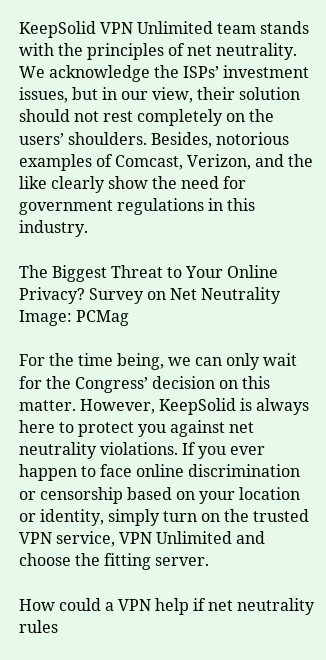KeepSolid VPN Unlimited team stands with the principles of net neutrality. We acknowledge the ISPs’ investment issues, but in our view, their solution should not rest completely on the users’ shoulders. Besides, notorious examples of Comcast, Verizon, and the like clearly show the need for government regulations in this industry.

The Biggest Threat to Your Online Privacy? Survey on Net Neutrality Image: PCMag

For the time being, we can only wait for the Congress’ decision on this matter. However, KeepSolid is always here to protect you against net neutrality violations. If you ever happen to face online discrimination or censorship based on your location or identity, simply turn on the trusted VPN service, VPN Unlimited and choose the fitting server.

How could a VPN help if net neutrality rules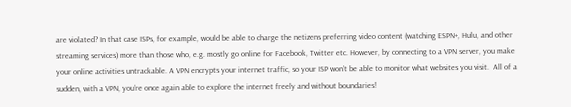are violated? In that case ISPs, for example, would be able to charge the netizens preferring video content (watching ESPN+, Hulu, and other streaming services) more than those who, e.g. mostly go online for Facebook, Twitter etc. However, by connecting to a VPN server, you make your online activities untrackable. A VPN encrypts your internet traffic, so your ISP won’t be able to monitor what websites you visit.  All of a sudden, with a VPN, you’re once again able to explore the internet freely and without boundaries!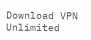Download VPN Unlimited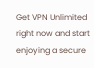Get VPN Unlimited right now and start enjoying a secure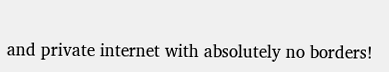and private internet with absolutely no borders!